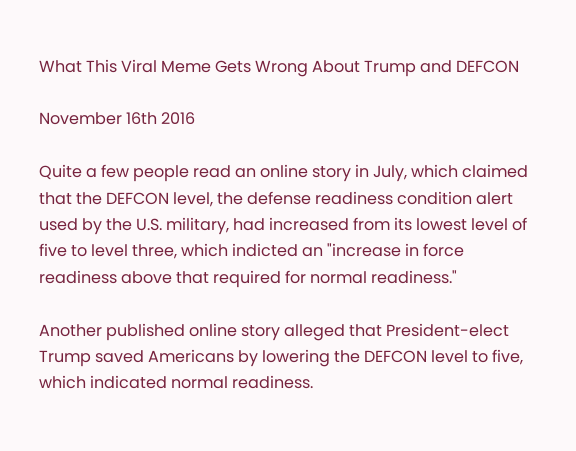What This Viral Meme Gets Wrong About Trump and DEFCON

November 16th 2016

Quite a few people read an online story in July, which claimed that the DEFCON level, the defense readiness condition alert used by the U.S. military, had increased from its lowest level of five to level three, which indicted an "increase in force readiness above that required for normal readiness."

Another published online story alleged that President-elect Trump saved Americans by lowering the DEFCON level to five, which indicated normal readiness.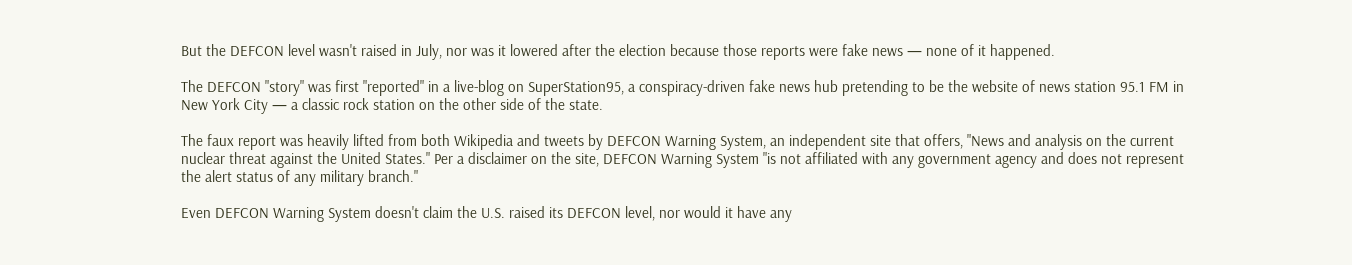But the DEFCON level wasn't raised in July, nor was it lowered after the election because those reports were fake news — none of it happened.

The DEFCON "story" was first "reported" in a live-blog on SuperStation95, a conspiracy-driven fake news hub pretending to be the website of news station 95.1 FM in New York City — a classic rock station on the other side of the state.

The faux report was heavily lifted from both Wikipedia and tweets by DEFCON Warning System, an independent site that offers, "News and analysis on the current nuclear threat against the United States." Per a disclaimer on the site, DEFCON Warning System "is not affiliated with any government agency and does not represent the alert status of any military branch."

Even DEFCON Warning System doesn't claim the U.S. raised its DEFCON level, nor would it have any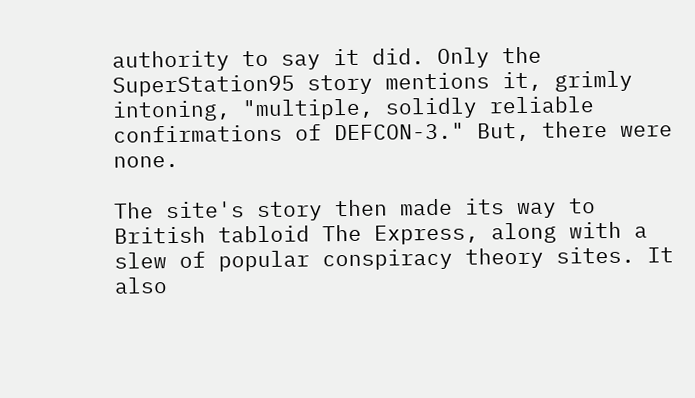authority to say it did. Only the SuperStation95 story mentions it, grimly intoning, "multiple, solidly reliable confirmations of DEFCON-3." But, there were none.

The site's story then made its way to British tabloid The Express, along with a slew of popular conspiracy theory sites. It also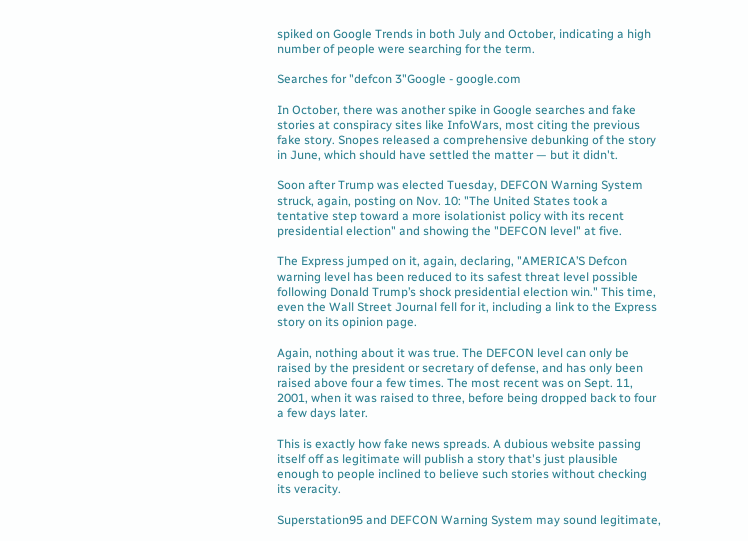spiked on Google Trends in both July and October, indicating a high number of people were searching for the term.

Searches for "defcon 3"Google - google.com

In October, there was another spike in Google searches and fake stories at conspiracy sites like InfoWars, most citing the previous fake story. Snopes released a comprehensive debunking of the story in June, which should have settled the matter — but it didn't.

Soon after Trump was elected Tuesday, DEFCON Warning System struck, again, posting on Nov. 10: "The United States took a tentative step toward a more isolationist policy with its recent presidential election" and showing the "DEFCON level" at five.

The Express jumped on it, again, declaring, "AMERICA’S Defcon warning level has been reduced to its safest threat level possible following Donald Trump’s shock presidential election win." This time, even the Wall Street Journal fell for it, including a link to the Express story on its opinion page.

Again, nothing about it was true. The DEFCON level can only be raised by the president or secretary of defense, and has only been raised above four a few times. The most recent was on Sept. 11, 2001, when it was raised to three, before being dropped back to four a few days later.

This is exactly how fake news spreads. A dubious website passing itself off as legitimate will publish a story that's just plausible enough to people inclined to believe such stories without checking its veracity.

Superstation95 and DEFCON Warning System may sound legitimate,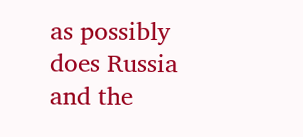as possibly does Russia and the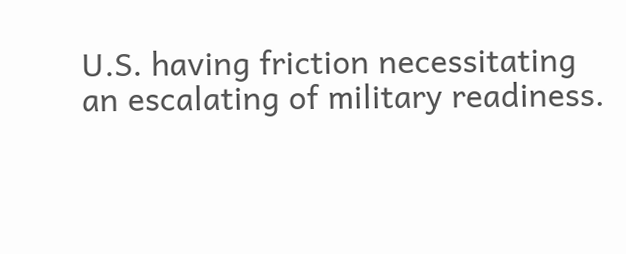U.S. having friction necessitating an escalating of military readiness.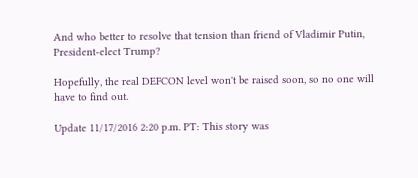And who better to resolve that tension than friend of Vladimir Putin, President-elect Trump?

Hopefully, the real DEFCON level won't be raised soon, so no one will have to find out.

Update 11/17/2016 2:20 p.m. PT: This story was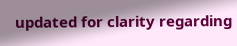updated for clarity regarding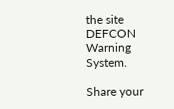the site DEFCON Warning System.

Share your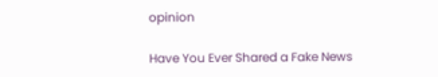opinion

Have You Ever Shared a Fake News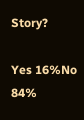Story?

Yes 16%No 84%